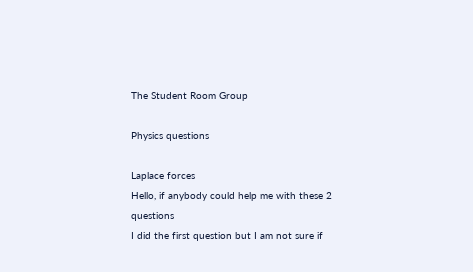The Student Room Group

Physics questions

Laplace forces
Hello, if anybody could help me with these 2 questions
I did the first question but I am not sure if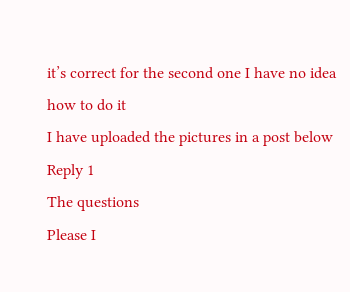it’s correct for the second one I have no idea how to do it
I have uploaded the pictures in a post below
Reply 1
The questions
Please I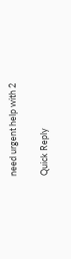need urgent help with 2

Quick Reply